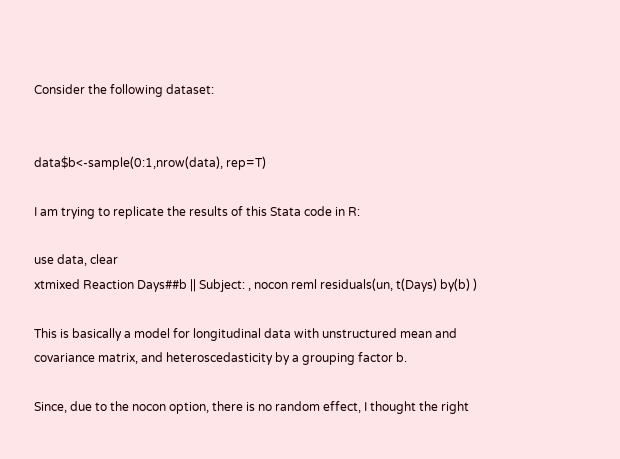Consider the following dataset:


data$b<-sample(0:1,nrow(data), rep=T)

I am trying to replicate the results of this Stata code in R:

use data, clear
xtmixed Reaction Days##b || Subject: , nocon reml residuals(un, t(Days) by(b) )

This is basically a model for longitudinal data with unstructured mean and covariance matrix, and heteroscedasticity by a grouping factor b.

Since, due to the nocon option, there is no random effect, I thought the right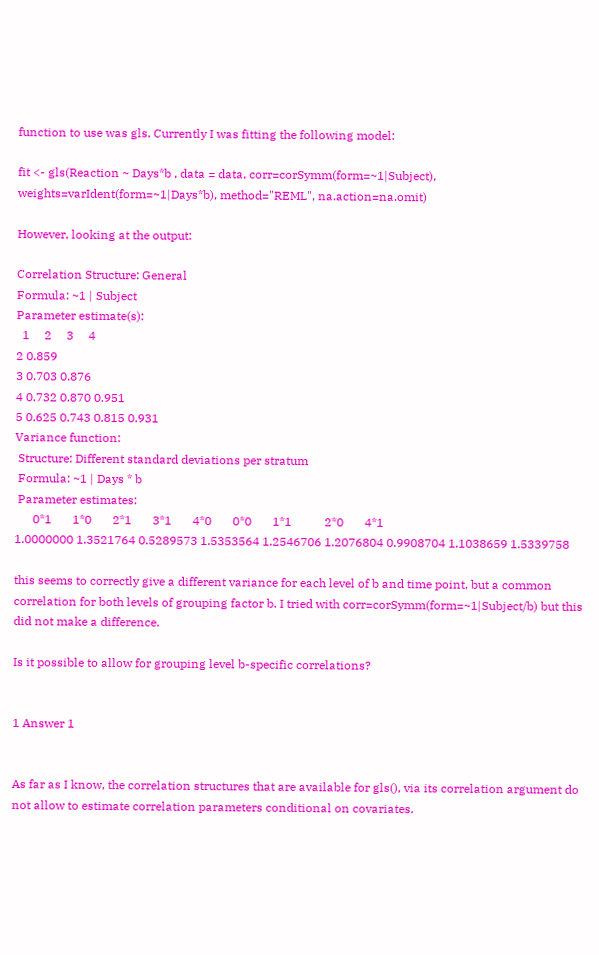function to use was gls. Currently I was fitting the following model:

fit <- gls(Reaction ~ Days*b , data = data, corr=corSymm(form=~1|Subject),
weights=varIdent(form=~1|Days*b), method="REML", na.action=na.omit)

However, looking at the output:

Correlation Structure: General
Formula: ~1 | Subject
Parameter estimate(s):
  1     2     3     4
2 0.859
3 0.703 0.876
4 0.732 0.870 0.951
5 0.625 0.743 0.815 0.931
Variance function:
 Structure: Different standard deviations per stratum
 Formula: ~1 | Days * b
 Parameter estimates:
      0*1       1*0       2*1       3*1       4*0       0*0       1*1           2*0       4*1
1.0000000 1.3521764 0.5289573 1.5353564 1.2546706 1.2076804 0.9908704 1.1038659 1.5339758

this seems to correctly give a different variance for each level of b and time point, but a common correlation for both levels of grouping factor b. I tried with corr=corSymm(form=~1|Subject/b) but this did not make a difference.

Is it possible to allow for grouping level b-specific correlations?


1 Answer 1


As far as I know, the correlation structures that are available for gls(), via its correlation argument do not allow to estimate correlation parameters conditional on covariates.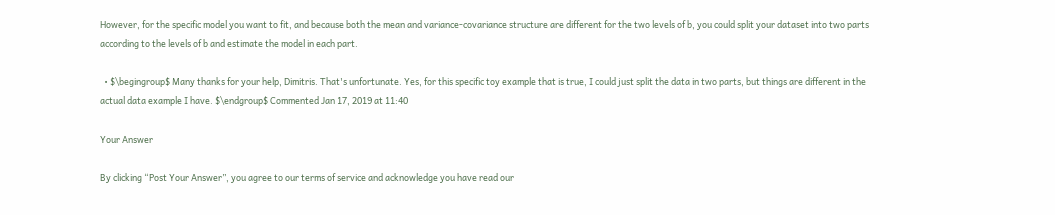However, for the specific model you want to fit, and because both the mean and variance-covariance structure are different for the two levels of b, you could split your dataset into two parts according to the levels of b and estimate the model in each part.

  • $\begingroup$ Many thanks for your help, Dimitris. That's unfortunate. Yes, for this specific toy example that is true, I could just split the data in two parts, but things are different in the actual data example I have. $\endgroup$ Commented Jan 17, 2019 at 11:40

Your Answer

By clicking “Post Your Answer”, you agree to our terms of service and acknowledge you have read our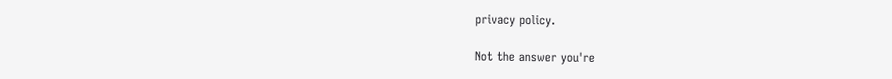privacy policy.

Not the answer you're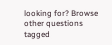looking for? Browse other questions tagged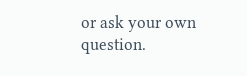or ask your own question.